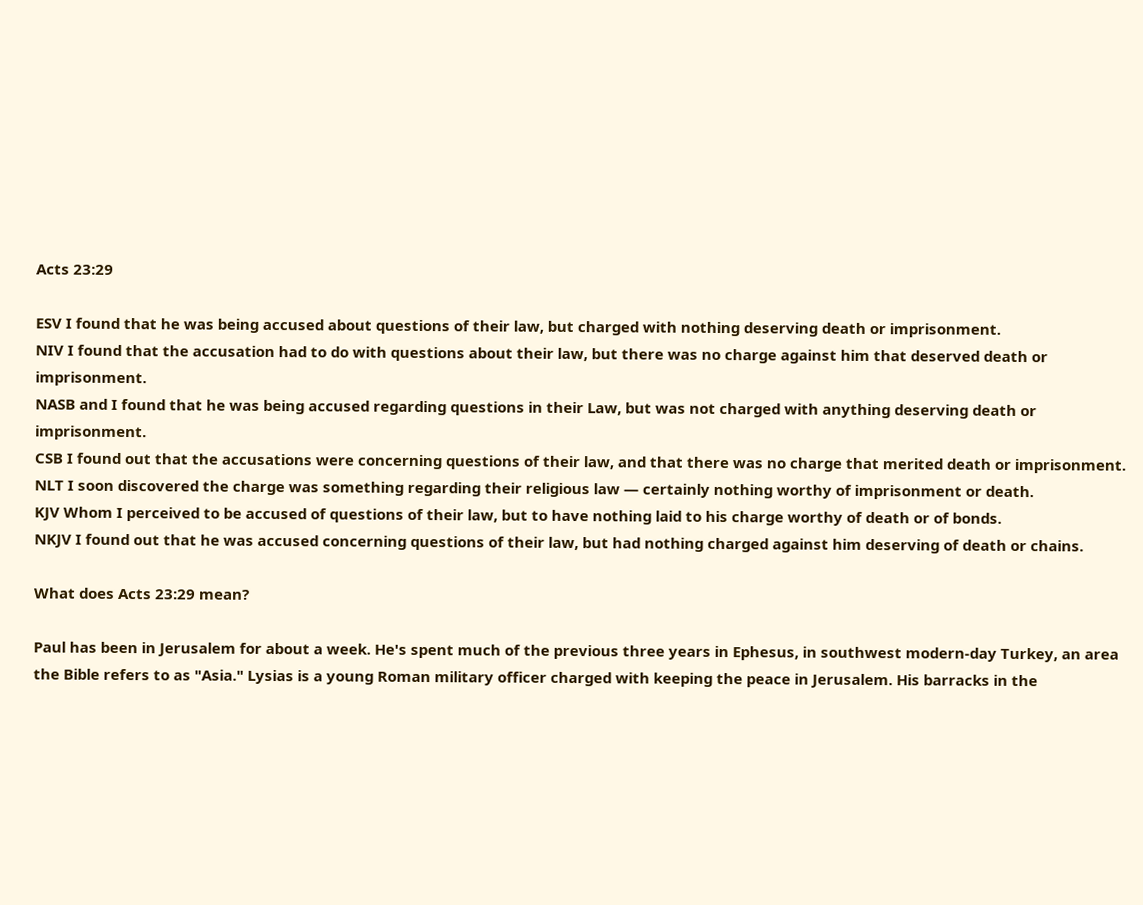Acts 23:29

ESV I found that he was being accused about questions of their law, but charged with nothing deserving death or imprisonment.
NIV I found that the accusation had to do with questions about their law, but there was no charge against him that deserved death or imprisonment.
NASB and I found that he was being accused regarding questions in their Law, but was not charged with anything deserving death or imprisonment.
CSB I found out that the accusations were concerning questions of their law, and that there was no charge that merited death or imprisonment.
NLT I soon discovered the charge was something regarding their religious law — certainly nothing worthy of imprisonment or death.
KJV Whom I perceived to be accused of questions of their law, but to have nothing laid to his charge worthy of death or of bonds.
NKJV I found out that he was accused concerning questions of their law, but had nothing charged against him deserving of death or chains.

What does Acts 23:29 mean?

Paul has been in Jerusalem for about a week. He's spent much of the previous three years in Ephesus, in southwest modern-day Turkey, an area the Bible refers to as "Asia." Lysias is a young Roman military officer charged with keeping the peace in Jerusalem. His barracks in the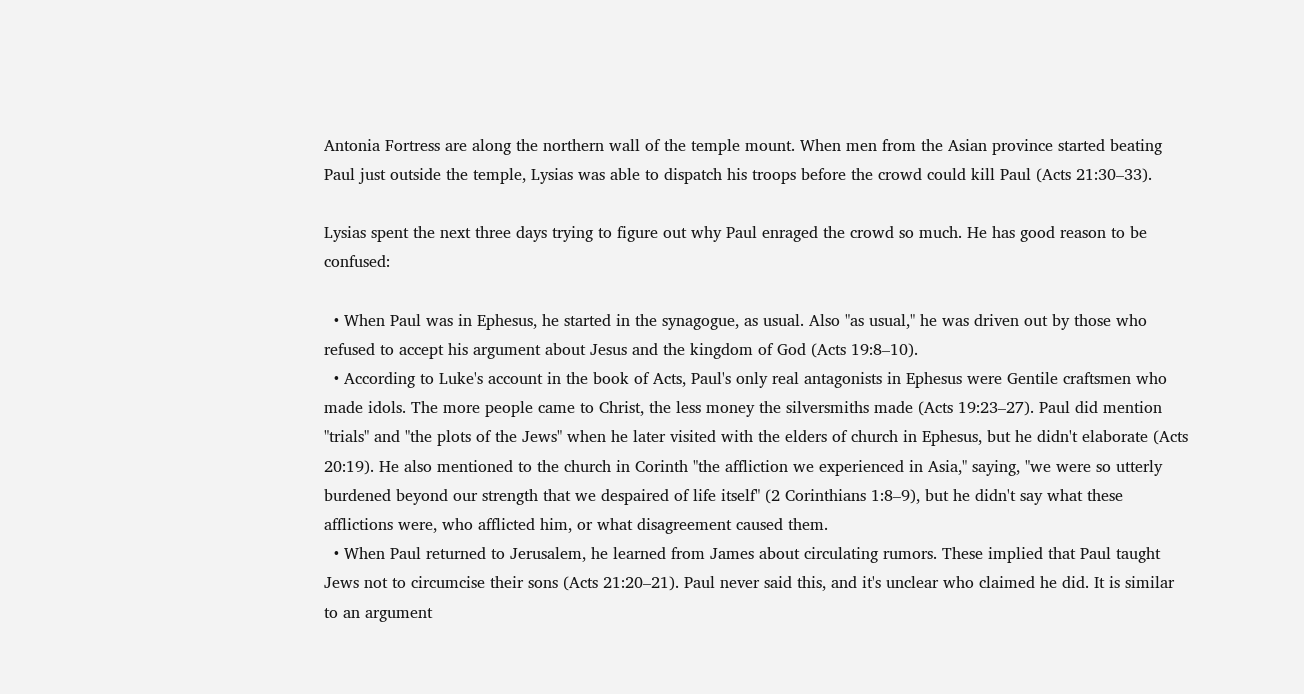Antonia Fortress are along the northern wall of the temple mount. When men from the Asian province started beating Paul just outside the temple, Lysias was able to dispatch his troops before the crowd could kill Paul (Acts 21:30–33).

Lysias spent the next three days trying to figure out why Paul enraged the crowd so much. He has good reason to be confused:

  • When Paul was in Ephesus, he started in the synagogue, as usual. Also "as usual," he was driven out by those who refused to accept his argument about Jesus and the kingdom of God (Acts 19:8–10).
  • According to Luke's account in the book of Acts, Paul's only real antagonists in Ephesus were Gentile craftsmen who made idols. The more people came to Christ, the less money the silversmiths made (Acts 19:23–27). Paul did mention "trials" and "the plots of the Jews" when he later visited with the elders of church in Ephesus, but he didn't elaborate (Acts 20:19). He also mentioned to the church in Corinth "the affliction we experienced in Asia," saying, "we were so utterly burdened beyond our strength that we despaired of life itself" (2 Corinthians 1:8–9), but he didn't say what these afflictions were, who afflicted him, or what disagreement caused them.
  • When Paul returned to Jerusalem, he learned from James about circulating rumors. These implied that Paul taught Jews not to circumcise their sons (Acts 21:20–21). Paul never said this, and it's unclear who claimed he did. It is similar to an argument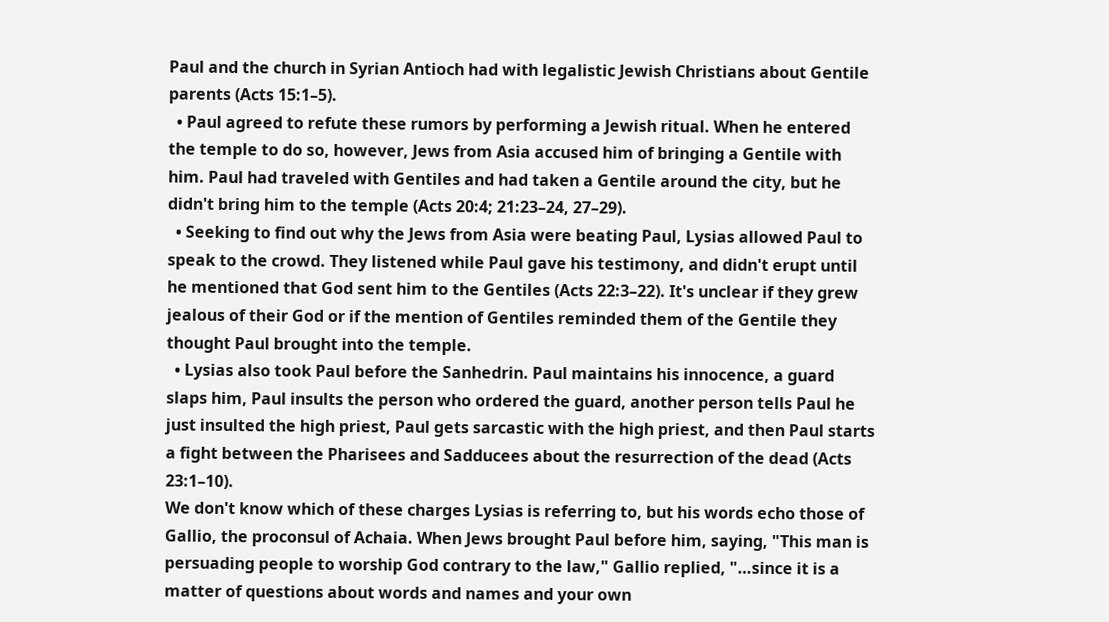Paul and the church in Syrian Antioch had with legalistic Jewish Christians about Gentile parents (Acts 15:1–5).
  • Paul agreed to refute these rumors by performing a Jewish ritual. When he entered the temple to do so, however, Jews from Asia accused him of bringing a Gentile with him. Paul had traveled with Gentiles and had taken a Gentile around the city, but he didn't bring him to the temple (Acts 20:4; 21:23–24, 27–29).
  • Seeking to find out why the Jews from Asia were beating Paul, Lysias allowed Paul to speak to the crowd. They listened while Paul gave his testimony, and didn't erupt until he mentioned that God sent him to the Gentiles (Acts 22:3–22). It's unclear if they grew jealous of their God or if the mention of Gentiles reminded them of the Gentile they thought Paul brought into the temple.
  • Lysias also took Paul before the Sanhedrin. Paul maintains his innocence, a guard slaps him, Paul insults the person who ordered the guard, another person tells Paul he just insulted the high priest, Paul gets sarcastic with the high priest, and then Paul starts a fight between the Pharisees and Sadducees about the resurrection of the dead (Acts 23:1–10).
We don't know which of these charges Lysias is referring to, but his words echo those of Gallio, the proconsul of Achaia. When Jews brought Paul before him, saying, "This man is persuading people to worship God contrary to the law," Gallio replied, "…since it is a matter of questions about words and names and your own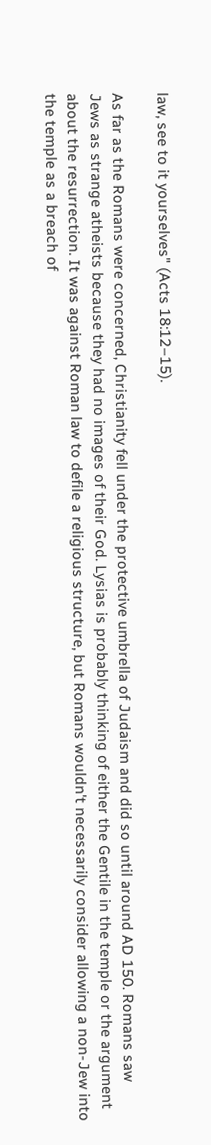law, see to it yourselves" (Acts 18:12–15).

As far as the Romans were concerned, Christianity fell under the protective umbrella of Judaism and did so until around AD 150. Romans saw Jews as strange atheists because they had no images of their God. Lysias is probably thinking of either the Gentile in the temple or the argument about the resurrection. It was against Roman law to defile a religious structure, but Romans wouldn't necessarily consider allowing a non-Jew into the temple as a breach of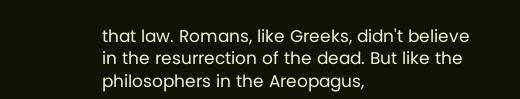that law. Romans, like Greeks, didn't believe in the resurrection of the dead. But like the philosophers in the Areopagus,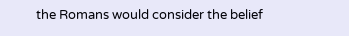the Romans would consider the belief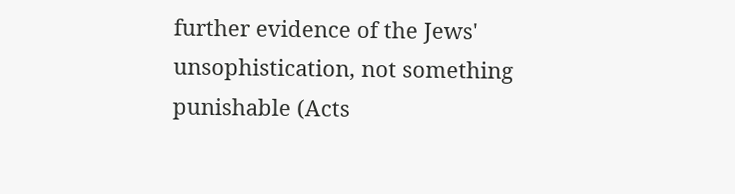further evidence of the Jews' unsophistication, not something punishable (Acts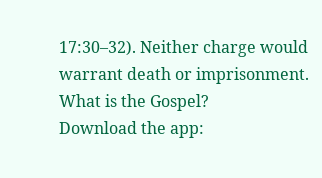17:30–32). Neither charge would warrant death or imprisonment.
What is the Gospel?
Download the app: